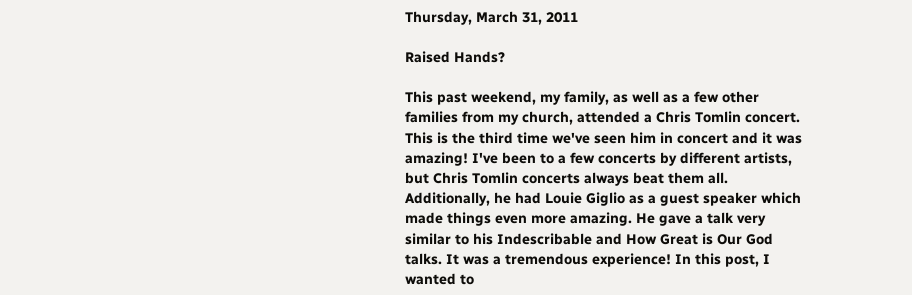Thursday, March 31, 2011

Raised Hands?

This past weekend, my family, as well as a few other families from my church, attended a Chris Tomlin concert. This is the third time we've seen him in concert and it was amazing! I've been to a few concerts by different artists, but Chris Tomlin concerts always beat them all. Additionally, he had Louie Giglio as a guest speaker which made things even more amazing. He gave a talk very similar to his Indescribable and How Great is Our God talks. It was a tremendous experience! In this post, I wanted to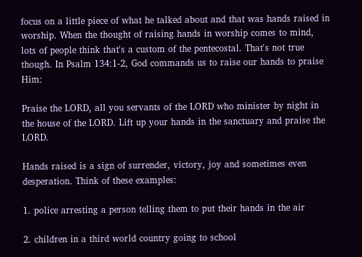focus on a little piece of what he talked about and that was hands raised in worship. When the thought of raising hands in worship comes to mind, lots of people think that's a custom of the pentecostal. That's not true though. In Psalm 134:1-2, God commands us to raise our hands to praise Him:

Praise the LORD, all you servants of the LORD who minister by night in the house of the LORD. Lift up your hands in the sanctuary and praise the LORD.

Hands raised is a sign of surrender, victory, joy and sometimes even desperation. Think of these examples:

1. police arresting a person telling them to put their hands in the air

2. children in a third world country going to school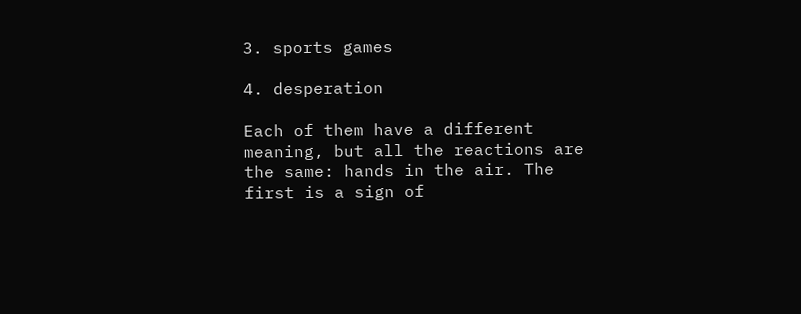3. sports games

4. desperation

Each of them have a different meaning, but all the reactions are the same: hands in the air. The first is a sign of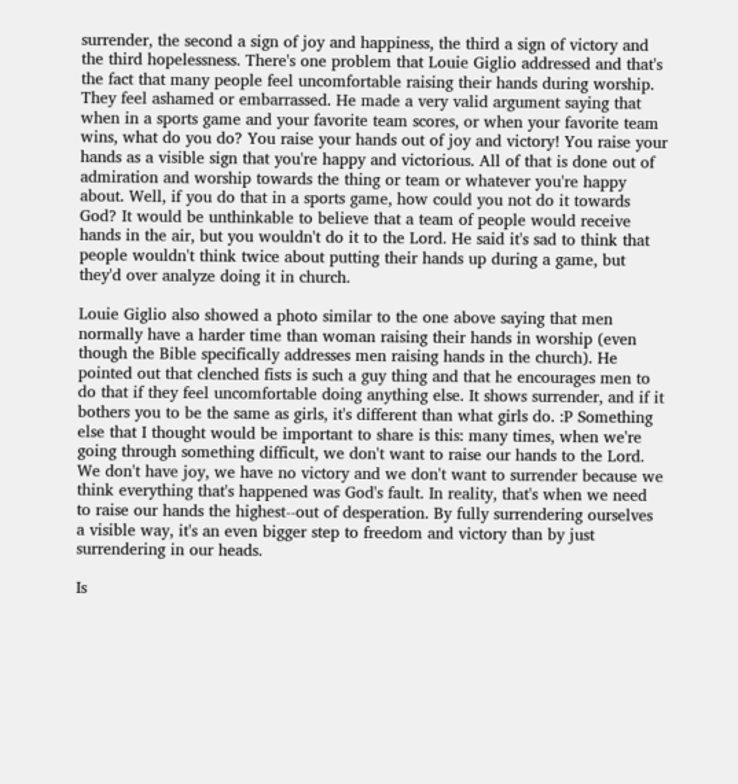surrender, the second a sign of joy and happiness, the third a sign of victory and the third hopelessness. There's one problem that Louie Giglio addressed and that's the fact that many people feel uncomfortable raising their hands during worship. They feel ashamed or embarrassed. He made a very valid argument saying that when in a sports game and your favorite team scores, or when your favorite team wins, what do you do? You raise your hands out of joy and victory! You raise your hands as a visible sign that you're happy and victorious. All of that is done out of admiration and worship towards the thing or team or whatever you're happy about. Well, if you do that in a sports game, how could you not do it towards God? It would be unthinkable to believe that a team of people would receive hands in the air, but you wouldn't do it to the Lord. He said it's sad to think that people wouldn't think twice about putting their hands up during a game, but they'd over analyze doing it in church.

Louie Giglio also showed a photo similar to the one above saying that men normally have a harder time than woman raising their hands in worship (even though the Bible specifically addresses men raising hands in the church). He pointed out that clenched fists is such a guy thing and that he encourages men to do that if they feel uncomfortable doing anything else. It shows surrender, and if it bothers you to be the same as girls, it's different than what girls do. :P Something else that I thought would be important to share is this: many times, when we're going through something difficult, we don't want to raise our hands to the Lord. We don't have joy, we have no victory and we don't want to surrender because we think everything that's happened was God's fault. In reality, that's when we need to raise our hands the highest--out of desperation. By fully surrendering ourselves a visible way, it's an even bigger step to freedom and victory than by just surrendering in our heads.

Is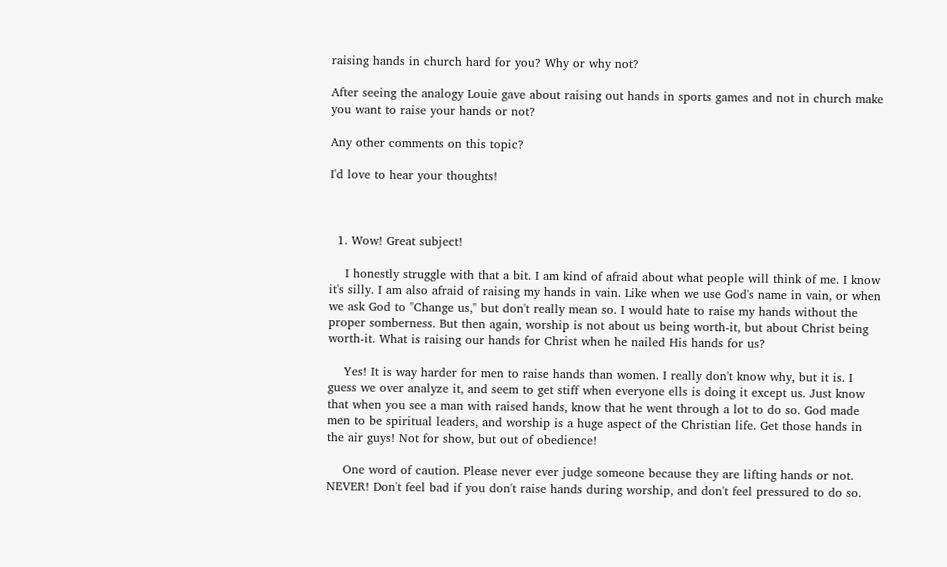raising hands in church hard for you? Why or why not?

After seeing the analogy Louie gave about raising out hands in sports games and not in church make you want to raise your hands or not?

Any other comments on this topic?

I'd love to hear your thoughts!



  1. Wow! Great subject!

    I honestly struggle with that a bit. I am kind of afraid about what people will think of me. I know it's silly. I am also afraid of raising my hands in vain. Like when we use God's name in vain, or when we ask God to "Change us," but don't really mean so. I would hate to raise my hands without the proper somberness. But then again, worship is not about us being worth-it, but about Christ being worth-it. What is raising our hands for Christ when he nailed His hands for us?

    Yes! It is way harder for men to raise hands than women. I really don't know why, but it is. I guess we over analyze it, and seem to get stiff when everyone ells is doing it except us. Just know that when you see a man with raised hands, know that he went through a lot to do so. God made men to be spiritual leaders, and worship is a huge aspect of the Christian life. Get those hands in the air guys! Not for show, but out of obedience!

    One word of caution. Please never ever judge someone because they are lifting hands or not. NEVER! Don't feel bad if you don't raise hands during worship, and don't feel pressured to do so.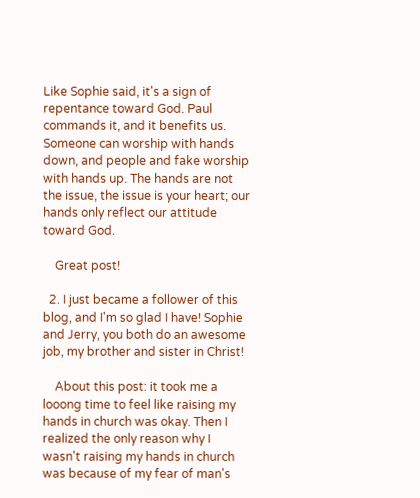Like Sophie said, it's a sign of repentance toward God. Paul commands it, and it benefits us. Someone can worship with hands down, and people and fake worship with hands up. The hands are not the issue, the issue is your heart; our hands only reflect our attitude toward God.

    Great post!

  2. I just became a follower of this blog, and I'm so glad I have! Sophie and Jerry, you both do an awesome job, my brother and sister in Christ!

    About this post: it took me a looong time to feel like raising my hands in church was okay. Then I realized the only reason why I wasn't raising my hands in church was because of my fear of man's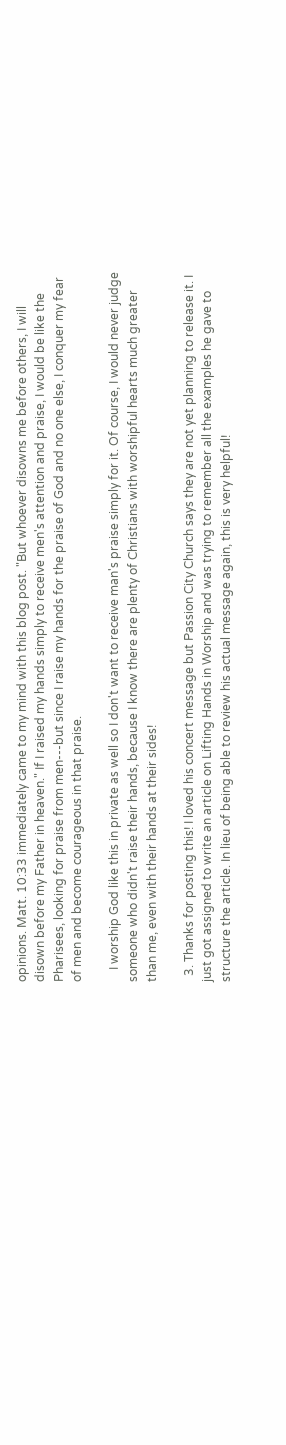opinions. Matt. 10:33 immediately came to my mind with this blog post. "But whoever disowns me before others, I will disown before my Father in heaven." If I raised my hands simply to receive men's attention and praise, I would be like the Pharisees, looking for praise from men---but since I raise my hands for the praise of God and no one else, I conquer my fear of men and become courageous in that praise.

    I worship God like this in private as well so I don't want to receive man's praise simply for it. Of course, I would never judge someone who didn't raise their hands, because I know there are plenty of Christians with worshipful hearts much greater than me, even with their hands at their sides!

  3. Thanks for posting this! I loved his concert message but Passion City Church says they are not yet planning to release it. I just got assigned to write an article on Lifting Hands in Worship and was trying to remember all the examples he gave to structure the article. In lieu of being able to review his actual message again, this is very helpful!